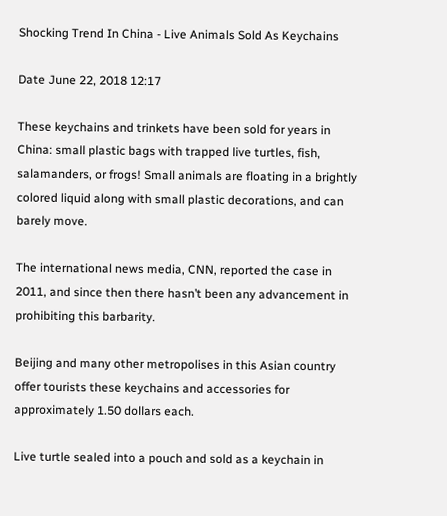Shocking Trend In China - Live Animals Sold As Keychains

Date June 22, 2018 12:17

These keychains and trinkets have been sold for years in China: small plastic bags with trapped live turtles, fish, salamanders, or frogs! Small animals are floating in a brightly colored liquid along with small plastic decorations, and can barely move.

The international news media, CNN, reported the case in 2011, and since then there hasn’t been any advancement in prohibiting this barbarity.

Beijing and many other metropolises in this Asian country offer tourists these keychains and accessories for approximately 1.50 dollars each.

Live turtle sealed into a pouch and sold as a keychain in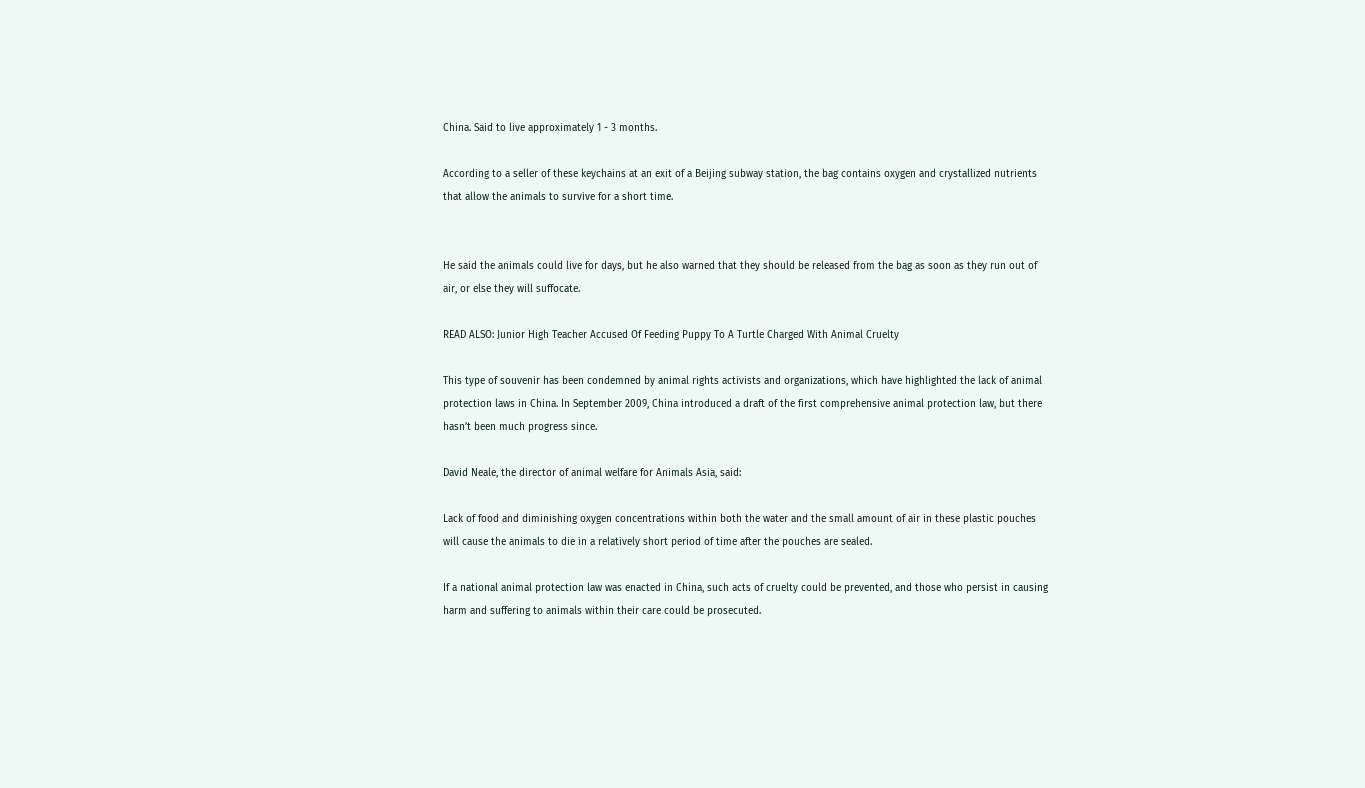China. Said to live approximately 1 - 3 months.

According to a seller of these keychains at an exit of a Beijing subway station, the bag contains oxygen and crystallized nutrients that allow the animals to survive for a short time.


He said the animals could live for days, but he also warned that they should be released from the bag as soon as they run out of air, or else they will suffocate.

READ ALSO: Junior High Teacher Accused Of Feeding Puppy To A Turtle Charged With Animal Cruelty

This type of souvenir has been condemned by animal rights activists and organizations, which have highlighted the lack of animal protection laws in China. In September 2009, China introduced a draft of the first comprehensive animal protection law, but there hasn’t been much progress since.

David Neale, the director of animal welfare for Animals Asia, said:

Lack of food and diminishing oxygen concentrations within both the water and the small amount of air in these plastic pouches will cause the animals to die in a relatively short period of time after the pouches are sealed.

If a national animal protection law was enacted in China, such acts of cruelty could be prevented, and those who persist in causing harm and suffering to animals within their care could be prosecuted.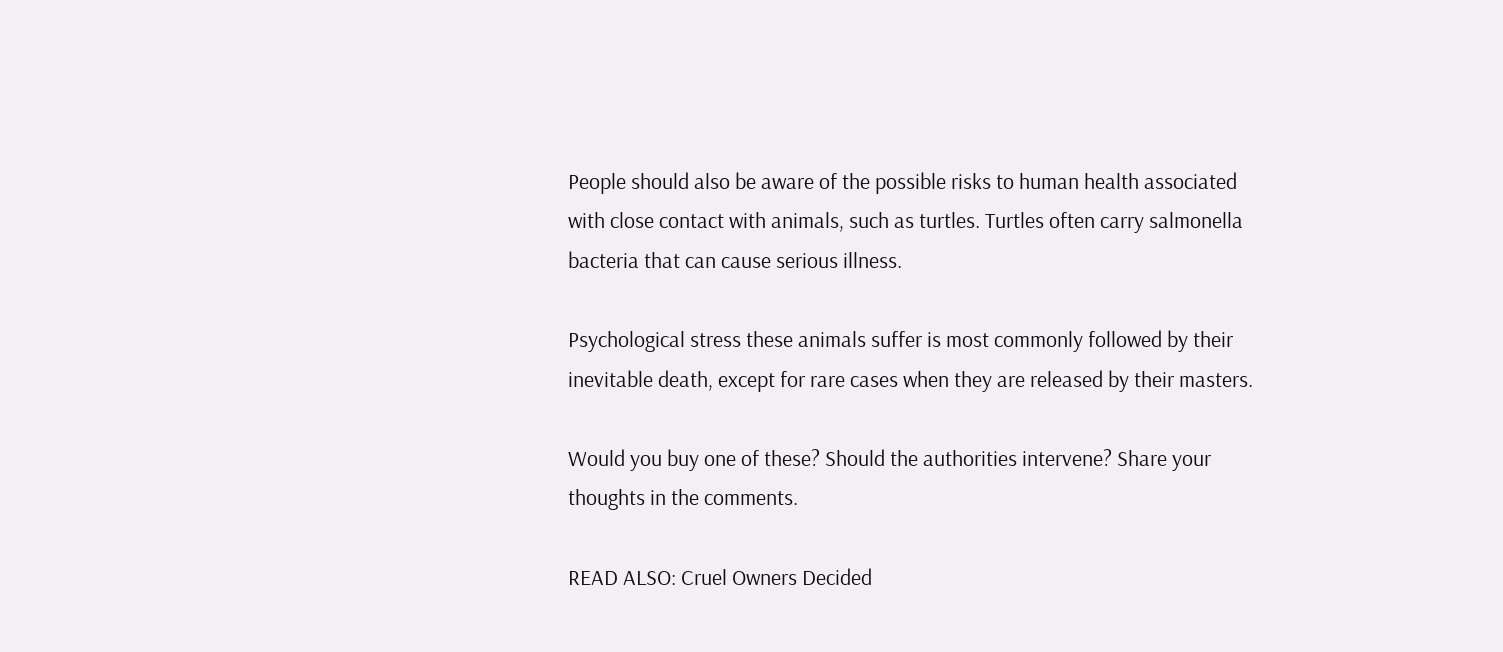People should also be aware of the possible risks to human health associated with close contact with animals, such as turtles. Turtles often carry salmonella bacteria that can cause serious illness.

Psychological stress these animals suffer is most commonly followed by their inevitable death, except for rare cases when they are released by their masters.

Would you buy one of these? Should the authorities intervene? Share your thoughts in the comments.

READ ALSO: Cruel Owners Decided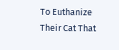To Euthanize Their Cat That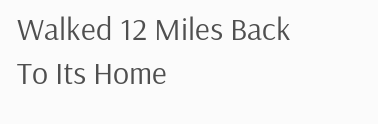Walked 12 Miles Back To Its Home